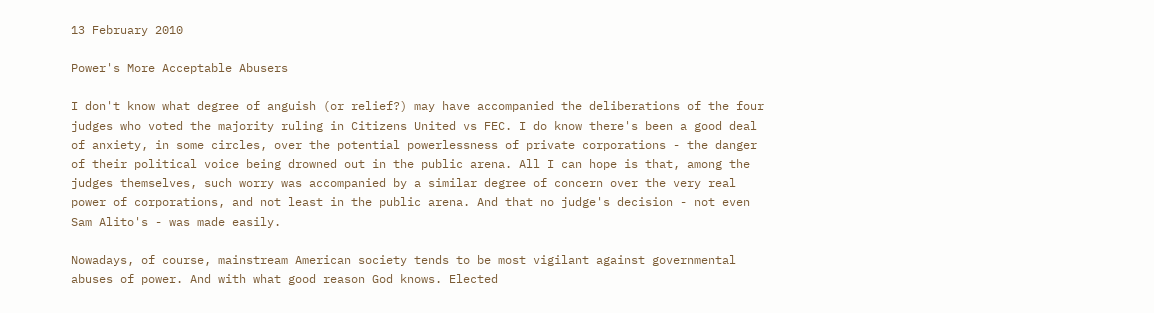13 February 2010

Power's More Acceptable Abusers

I don't know what degree of anguish (or relief?) may have accompanied the deliberations of the four judges who voted the majority ruling in Citizens United vs FEC. I do know there's been a good deal of anxiety, in some circles, over the potential powerlessness of private corporations - the danger of their political voice being drowned out in the public arena. All I can hope is that, among the judges themselves, such worry was accompanied by a similar degree of concern over the very real power of corporations, and not least in the public arena. And that no judge's decision - not even Sam Alito's - was made easily.

Nowadays, of course, mainstream American society tends to be most vigilant against governmental abuses of power. And with what good reason God knows. Elected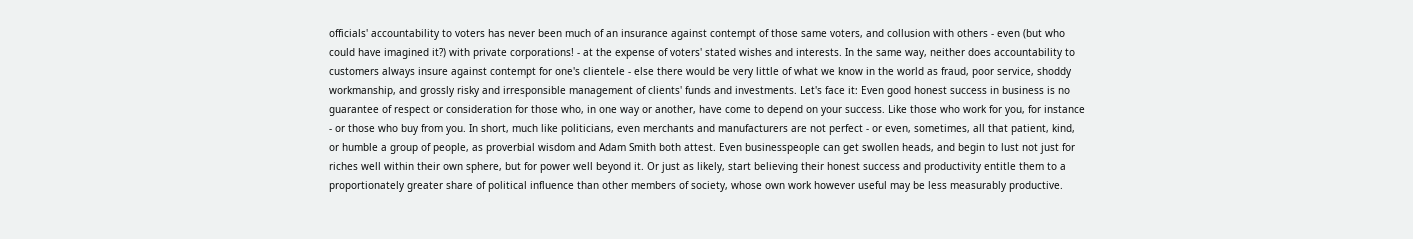officials' accountability to voters has never been much of an insurance against contempt of those same voters, and collusion with others - even (but who could have imagined it?) with private corporations! - at the expense of voters' stated wishes and interests. In the same way, neither does accountability to customers always insure against contempt for one's clientele - else there would be very little of what we know in the world as fraud, poor service, shoddy workmanship, and grossly risky and irresponsible management of clients' funds and investments. Let's face it: Even good honest success in business is no guarantee of respect or consideration for those who, in one way or another, have come to depend on your success. Like those who work for you, for instance - or those who buy from you. In short, much like politicians, even merchants and manufacturers are not perfect - or even, sometimes, all that patient, kind, or humble a group of people, as proverbial wisdom and Adam Smith both attest. Even businesspeople can get swollen heads, and begin to lust not just for riches well within their own sphere, but for power well beyond it. Or just as likely, start believing their honest success and productivity entitle them to a proportionately greater share of political influence than other members of society, whose own work however useful may be less measurably productive.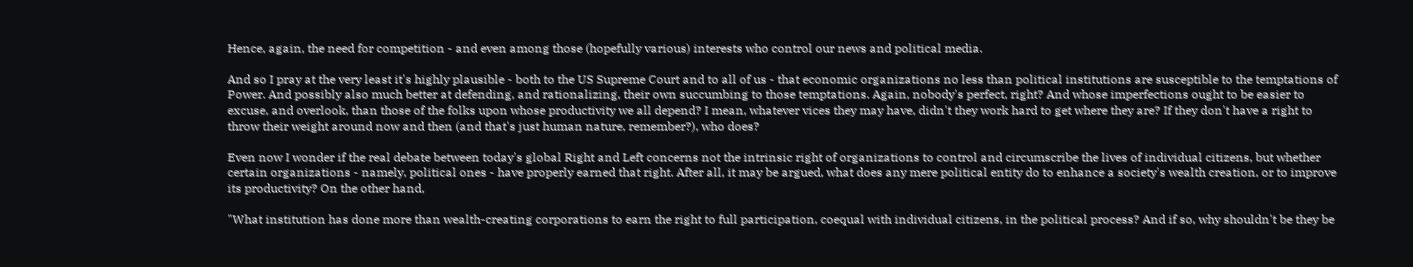Hence, again, the need for competition - and even among those (hopefully various) interests who control our news and political media.

And so I pray at the very least it's highly plausible - both to the US Supreme Court and to all of us - that economic organizations no less than political institutions are susceptible to the temptations of Power. And possibly also much better at defending, and rationalizing, their own succumbing to those temptations. Again, nobody's perfect, right? And whose imperfections ought to be easier to excuse, and overlook, than those of the folks upon whose productivity we all depend? I mean, whatever vices they may have, didn't they work hard to get where they are? If they don't have a right to throw their weight around now and then (and that's just human nature, remember?), who does?

Even now I wonder if the real debate between today's global Right and Left concerns not the intrinsic right of organizations to control and circumscribe the lives of individual citizens, but whether certain organizations - namely, political ones - have properly earned that right. After all, it may be argued, what does any mere political entity do to enhance a society's wealth creation, or to improve its productivity? On the other hand,

"What institution has done more than wealth-creating corporations to earn the right to full participation, coequal with individual citizens, in the political process? And if so, why shouldn't be they be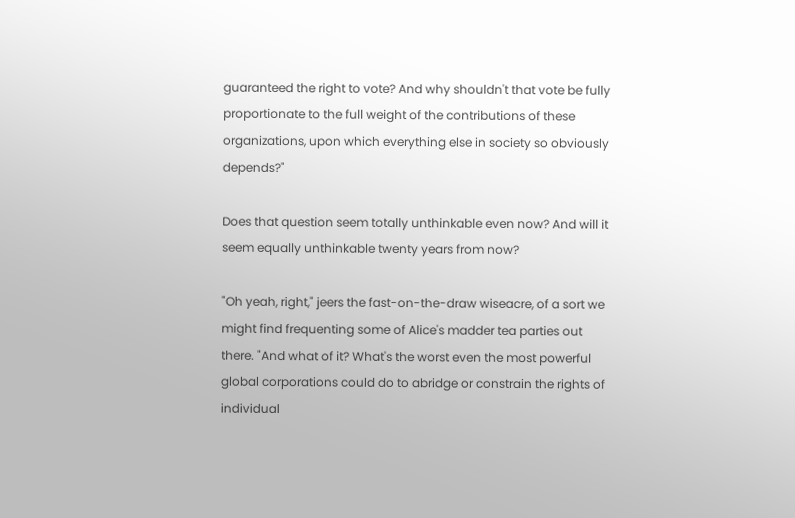guaranteed the right to vote? And why shouldn't that vote be fully proportionate to the full weight of the contributions of these organizations, upon which everything else in society so obviously depends?"

Does that question seem totally unthinkable even now? And will it seem equally unthinkable twenty years from now?

"Oh yeah, right," jeers the fast-on-the-draw wiseacre, of a sort we might find frequenting some of Alice's madder tea parties out there. "And what of it? What's the worst even the most powerful global corporations could do to abridge or constrain the rights of individual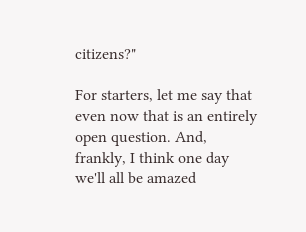citizens?"

For starters, let me say that even now that is an entirely open question. And, frankly, I think one day we'll all be amazed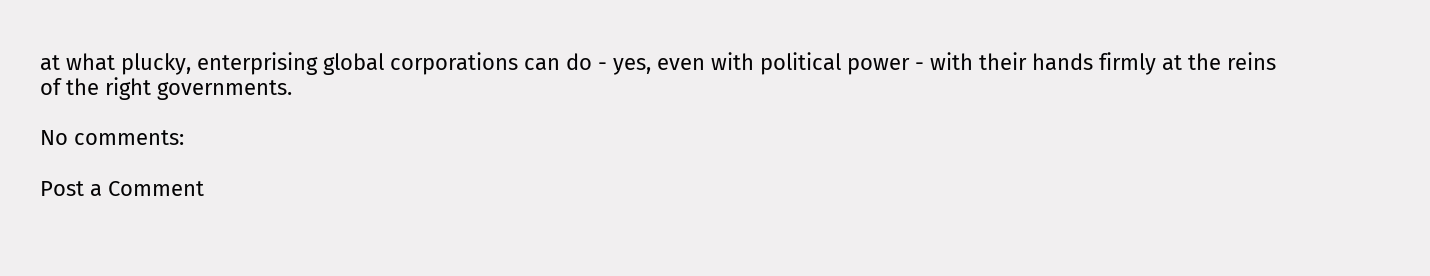at what plucky, enterprising global corporations can do - yes, even with political power - with their hands firmly at the reins of the right governments.

No comments:

Post a Comment